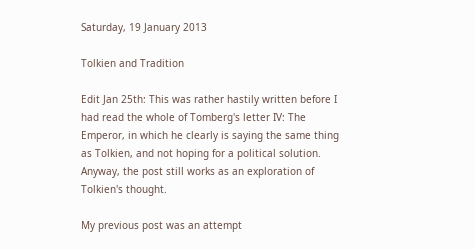Saturday, 19 January 2013

Tolkien and Tradition

Edit Jan 25th: This was rather hastily written before I had read the whole of Tomberg's letter IV: The Emperor, in which he clearly is saying the same thing as Tolkien, and not hoping for a political solution. Anyway, the post still works as an exploration of Tolkien's thought.

My previous post was an attempt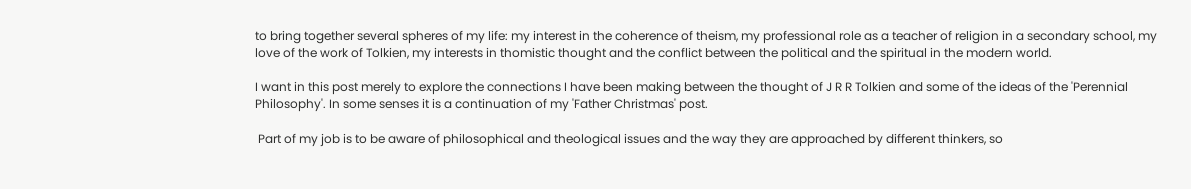to bring together several spheres of my life: my interest in the coherence of theism, my professional role as a teacher of religion in a secondary school, my love of the work of Tolkien, my interests in thomistic thought and the conflict between the political and the spiritual in the modern world.

I want in this post merely to explore the connections I have been making between the thought of J R R Tolkien and some of the ideas of the 'Perennial Philosophy'. In some senses it is a continuation of my 'Father Christmas' post.

 Part of my job is to be aware of philosophical and theological issues and the way they are approached by different thinkers, so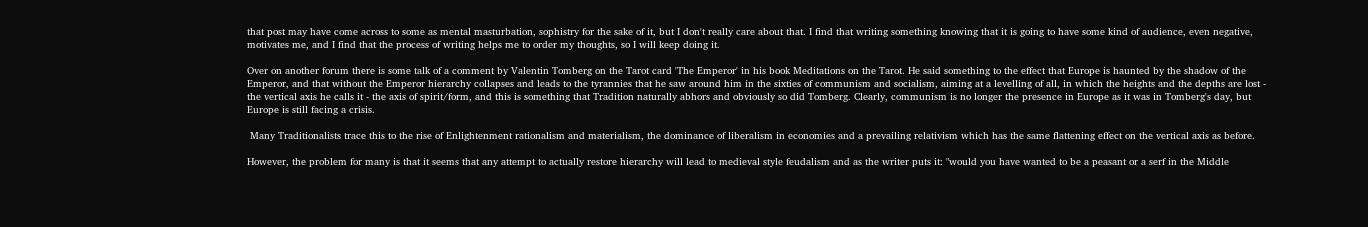that post may have come across to some as mental masturbation, sophistry for the sake of it, but I don't really care about that. I find that writing something knowing that it is going to have some kind of audience, even negative, motivates me, and I find that the process of writing helps me to order my thoughts, so I will keep doing it.

Over on another forum there is some talk of a comment by Valentin Tomberg on the Tarot card 'The Emperor' in his book Meditations on the Tarot. He said something to the effect that Europe is haunted by the shadow of the Emperor, and that without the Emperor hierarchy collapses and leads to the tyrannies that he saw around him in the sixties of communism and socialism, aiming at a levelling of all, in which the heights and the depths are lost - the vertical axis he calls it - the axis of spirit/form, and this is something that Tradition naturally abhors and obviously so did Tomberg. Clearly, communism is no longer the presence in Europe as it was in Tomberg's day, but Europe is still facing a crisis.

 Many Traditionalists trace this to the rise of Enlightenment rationalism and materialism, the dominance of liberalism in economies and a prevailing relativism which has the same flattening effect on the vertical axis as before.

However, the problem for many is that it seems that any attempt to actually restore hierarchy will lead to medieval style feudalism and as the writer puts it: "would you have wanted to be a peasant or a serf in the Middle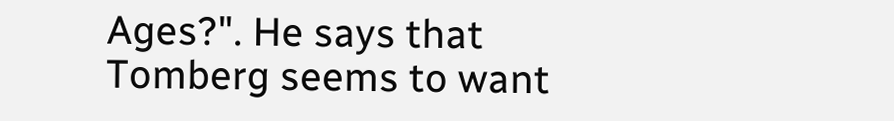Ages?". He says that Tomberg seems to want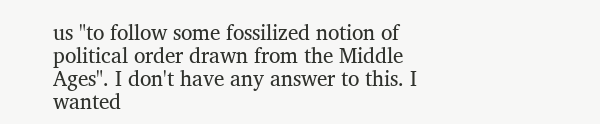us "to follow some fossilized notion of political order drawn from the Middle Ages". I don't have any answer to this. I wanted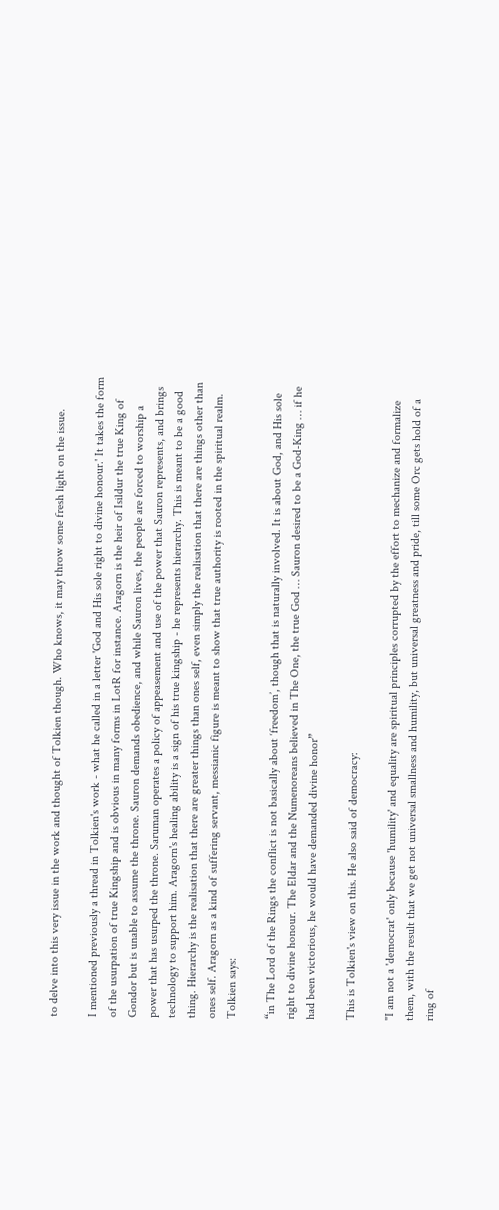to delve into this very issue in the work and thought of Tolkien though. Who knows, it may throw some fresh light on the issue.

I mentioned previously a thread in Tolkien's work - what he called in a letter 'God and His sole right to divine honour.' It takes the form of the usurpation of true Kingship and is obvious in many forms in LotR for instance. Aragorn is the heir of Isildur the true King of Gondor but is unable to assume the throne. Sauron demands obedience, and while Sauron lives, the people are forced to worship a power that has usurped the throne. Saruman operates a policy of appeasement and use of the power that Sauron represents, and brings technology to support him. Aragorn's healing ability is a sign of his true kingship - he represents hierarchy. This is meant to be a good thing. Hierarchy is the realisation that there are greater things than ones self, even simply the realisation that there are things other than ones self. Aragorn as a kind of suffering servant, messianic figure is meant to show that true authority is rooted in the spiritual realm. Tolkien says:

“in The Lord of the Rings the conflict is not basically about ‘freedom’, though that is naturally involved. It is about God, and His sole right to divine honour. The Eldar and the Numenoreans believed in The One, the true God … Sauron desired to be a God-King … if he had been victorious, he would have demanded divine honor”

This is Tolkien's view on this. He also said of democracy:

"I am not a 'democrat' only because 'humility' and equality are spiritual principles corrupted by the effort to mechanize and formalize them, with the result that we get not universal smallness and humility, but universal greatness and pride, till some Orc gets hold of a ring of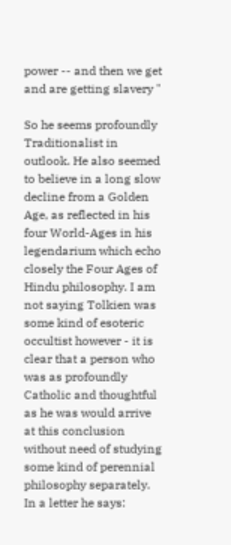power -- and then we get and are getting slavery "

So he seems profoundly Traditionalist in outlook. He also seemed to believe in a long slow decline from a Golden Age, as reflected in his four World-Ages in his legendarium which echo closely the Four Ages of Hindu philosophy. I am not saying Tolkien was some kind of esoteric occultist however - it is clear that a person who was as profoundly Catholic and thoughtful as he was would arrive at this conclusion without need of studying some kind of perennial philosophy separately. In a letter he says: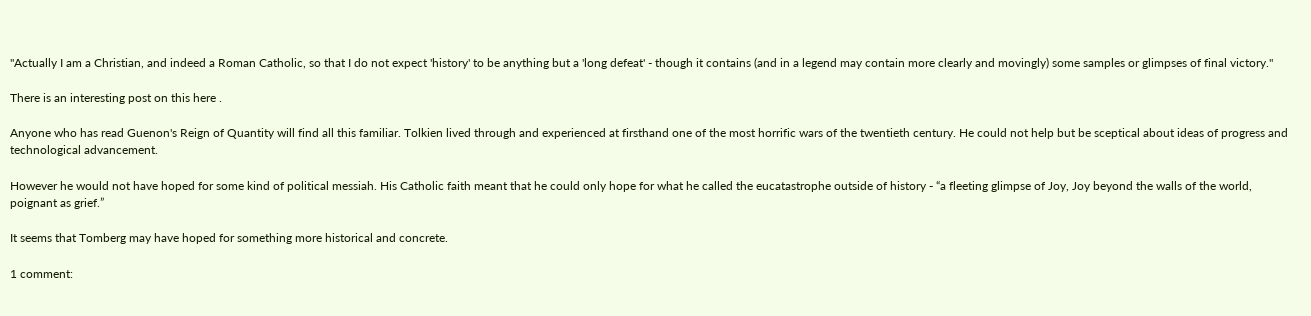"Actually I am a Christian, and indeed a Roman Catholic, so that I do not expect 'history' to be anything but a 'long defeat' - though it contains (and in a legend may contain more clearly and movingly) some samples or glimpses of final victory."

There is an interesting post on this here .

Anyone who has read Guenon's Reign of Quantity will find all this familiar. Tolkien lived through and experienced at firsthand one of the most horrific wars of the twentieth century. He could not help but be sceptical about ideas of progress and technological advancement.

However he would not have hoped for some kind of political messiah. His Catholic faith meant that he could only hope for what he called the eucatastrophe outside of history - “a fleeting glimpse of Joy, Joy beyond the walls of the world, poignant as grief.”

It seems that Tomberg may have hoped for something more historical and concrete.

1 comment: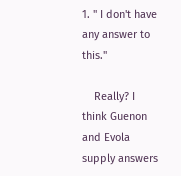1. " I don't have any answer to this."

    Really? I think Guenon and Evola supply answers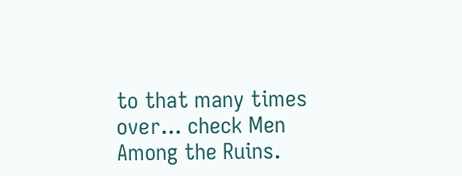to that many times over... check Men Among the Ruins.